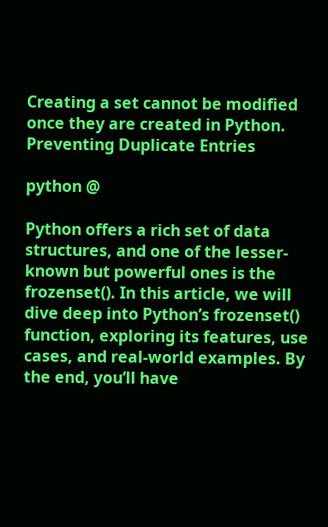Creating a set cannot be modified once they are created in Python. Preventing Duplicate Entries

python @

Python offers a rich set of data structures, and one of the lesser-known but powerful ones is the frozenset(). In this article, we will dive deep into Python’s frozenset() function, exploring its features, use cases, and real-world examples. By the end, you’ll have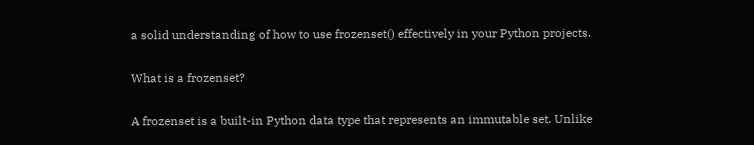a solid understanding of how to use frozenset() effectively in your Python projects.

What is a frozenset?

A frozenset is a built-in Python data type that represents an immutable set. Unlike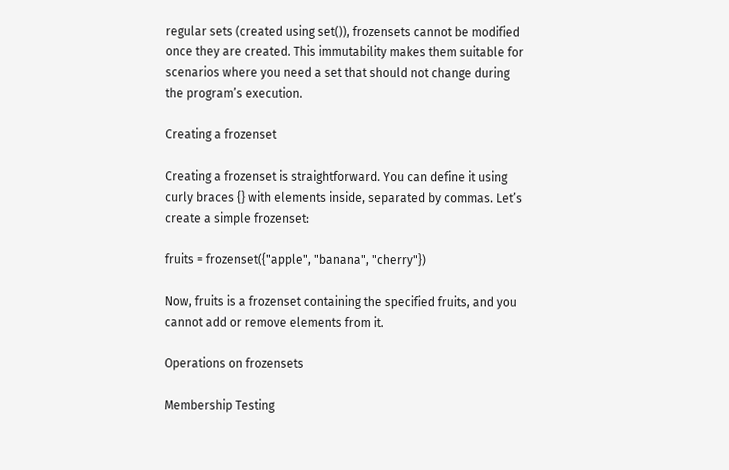regular sets (created using set()), frozensets cannot be modified once they are created. This immutability makes them suitable for scenarios where you need a set that should not change during the program’s execution.

Creating a frozenset

Creating a frozenset is straightforward. You can define it using curly braces {} with elements inside, separated by commas. Let’s create a simple frozenset:

fruits = frozenset({"apple", "banana", "cherry"})

Now, fruits is a frozenset containing the specified fruits, and you cannot add or remove elements from it.

Operations on frozensets

Membership Testing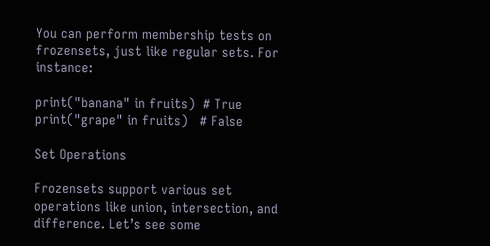You can perform membership tests on frozensets, just like regular sets. For instance:

print("banana" in fruits)  # True
print("grape" in fruits)   # False

Set Operations

Frozensets support various set operations like union, intersection, and difference. Let’s see some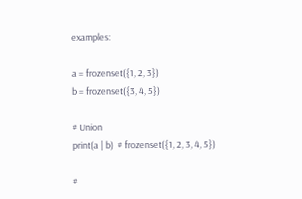examples:

a = frozenset({1, 2, 3})
b = frozenset({3, 4, 5})

# Union
print(a | b)  # frozenset({1, 2, 3, 4, 5})

#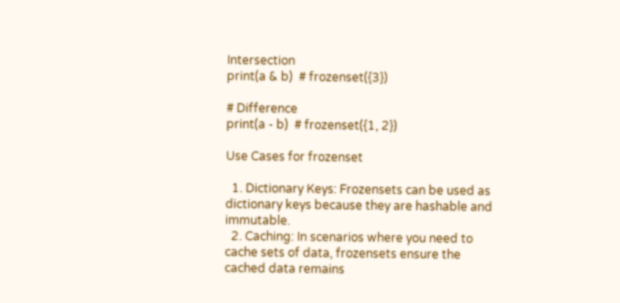Intersection
print(a & b)  # frozenset({3})

# Difference
print(a - b)  # frozenset({1, 2})

Use Cases for frozenset

  1. Dictionary Keys: Frozensets can be used as dictionary keys because they are hashable and immutable.
  2. Caching: In scenarios where you need to cache sets of data, frozensets ensure the cached data remains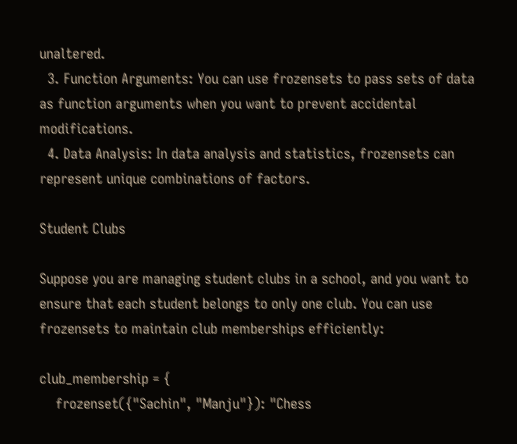unaltered.
  3. Function Arguments: You can use frozensets to pass sets of data as function arguments when you want to prevent accidental modifications.
  4. Data Analysis: In data analysis and statistics, frozensets can represent unique combinations of factors.

Student Clubs

Suppose you are managing student clubs in a school, and you want to ensure that each student belongs to only one club. You can use frozensets to maintain club memberships efficiently:

club_membership = {
    frozenset({"Sachin", "Manju"}): "Chess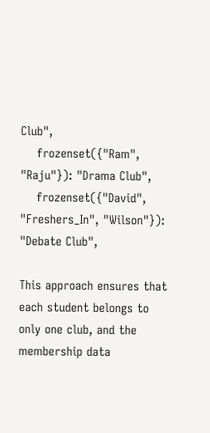Club",
    frozenset({"Ram", "Raju"}): "Drama Club",
    frozenset({"David", "Freshers_In", "Wilson"}): "Debate Club",

This approach ensures that each student belongs to only one club, and the membership data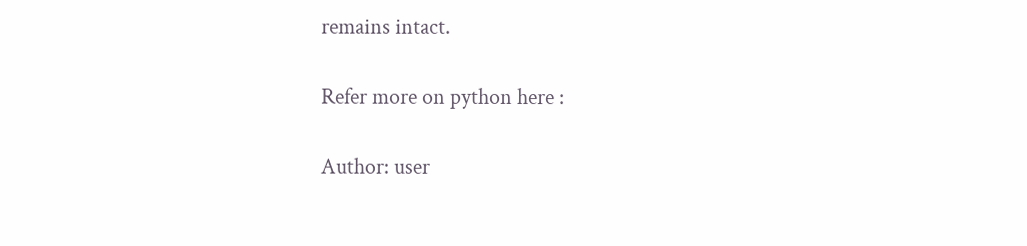remains intact.

Refer more on python here :

Author: user